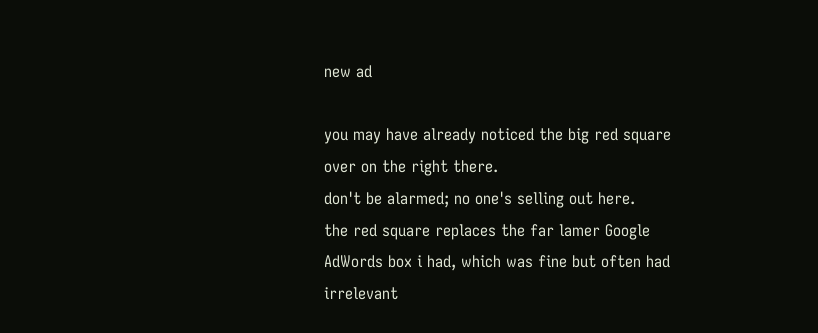new ad

you may have already noticed the big red square over on the right there.
don't be alarmed; no one's selling out here.
the red square replaces the far lamer Google AdWords box i had, which was fine but often had irrelevant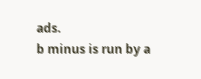ads.
b minus is run by a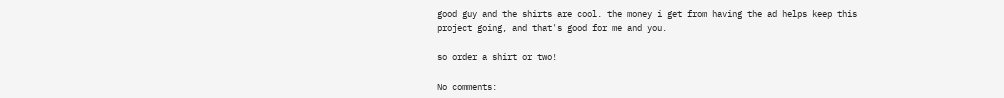good guy and the shirts are cool. the money i get from having the ad helps keep this project going, and that's good for me and you.

so order a shirt or two!

No comments: